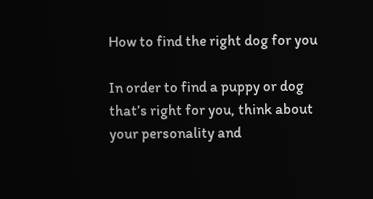How to find the right dog for you

In order to find a puppy or dog that’s right for you, think about your personality and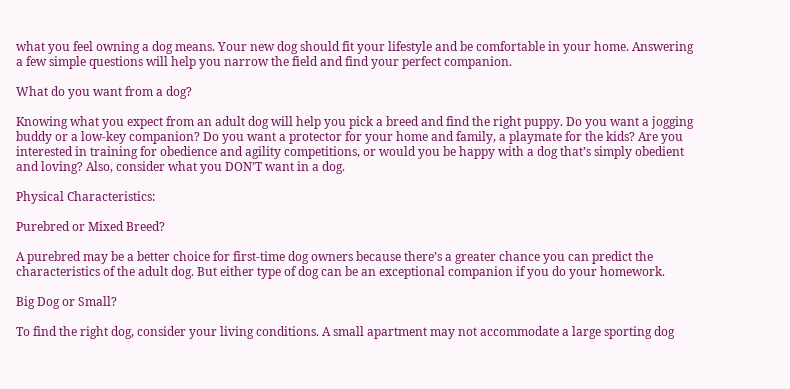what you feel owning a dog means. Your new dog should fit your lifestyle and be comfortable in your home. Answering a few simple questions will help you narrow the field and find your perfect companion.

What do you want from a dog?

Knowing what you expect from an adult dog will help you pick a breed and find the right puppy. Do you want a jogging buddy or a low-key companion? Do you want a protector for your home and family, a playmate for the kids? Are you interested in training for obedience and agility competitions, or would you be happy with a dog that’s simply obedient and loving? Also, consider what you DON’T want in a dog.

Physical Characteristics:

Purebred or Mixed Breed?

A purebred may be a better choice for first-time dog owners because there’s a greater chance you can predict the characteristics of the adult dog. But either type of dog can be an exceptional companion if you do your homework.

Big Dog or Small?

To find the right dog, consider your living conditions. A small apartment may not accommodate a large sporting dog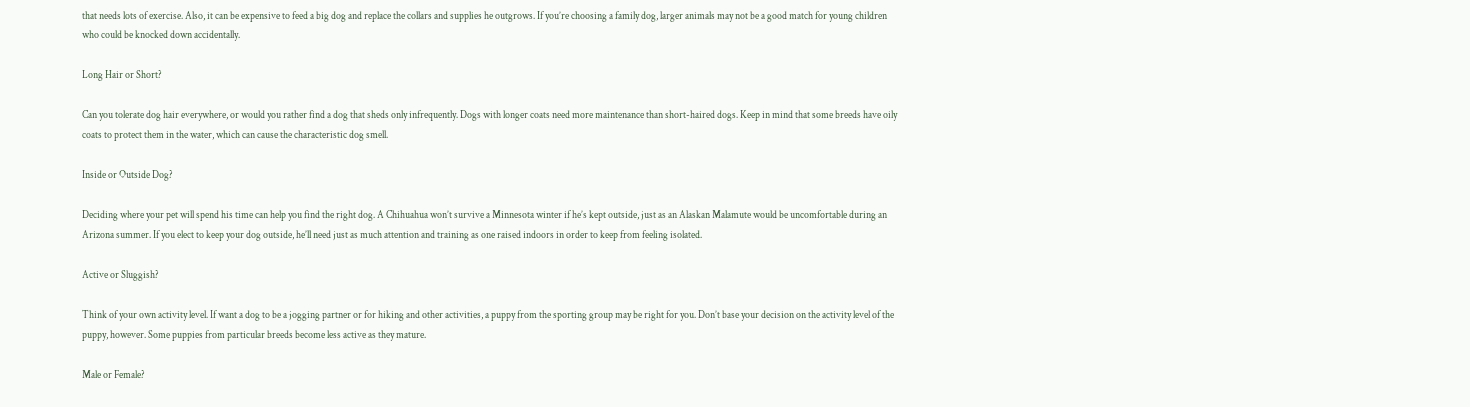that needs lots of exercise. Also, it can be expensive to feed a big dog and replace the collars and supplies he outgrows. If you’re choosing a family dog, larger animals may not be a good match for young children who could be knocked down accidentally.

Long Hair or Short?

Can you tolerate dog hair everywhere, or would you rather find a dog that sheds only infrequently. Dogs with longer coats need more maintenance than short-haired dogs. Keep in mind that some breeds have oily coats to protect them in the water, which can cause the characteristic dog smell.

Inside or Outside Dog?

Deciding where your pet will spend his time can help you find the right dog. A Chihuahua won’t survive a Minnesota winter if he’s kept outside, just as an Alaskan Malamute would be uncomfortable during an Arizona summer. If you elect to keep your dog outside, he’ll need just as much attention and training as one raised indoors in order to keep from feeling isolated.

Active or Sluggish?

Think of your own activity level. If want a dog to be a jogging partner or for hiking and other activities, a puppy from the sporting group may be right for you. Don’t base your decision on the activity level of the puppy, however. Some puppies from particular breeds become less active as they mature.

Male or Female?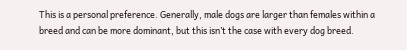This is a personal preference. Generally, male dogs are larger than females within a breed and can be more dominant, but this isn’t the case with every dog breed.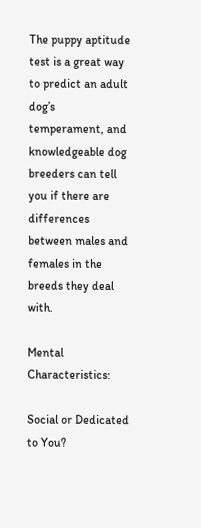The puppy aptitude test is a great way to predict an adult dog’s temperament, and knowledgeable dog breeders can tell you if there are differences between males and females in the breeds they deal with.

Mental Characteristics:

Social or Dedicated to You?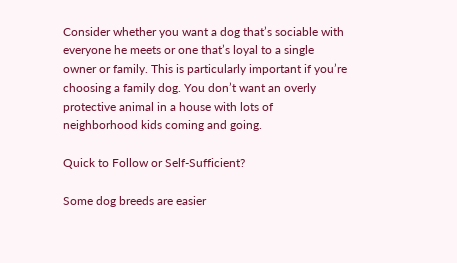Consider whether you want a dog that’s sociable with everyone he meets or one that’s loyal to a single owner or family. This is particularly important if you’re choosing a family dog. You don’t want an overly protective animal in a house with lots of neighborhood kids coming and going.

Quick to Follow or Self-Sufficient?

Some dog breeds are easier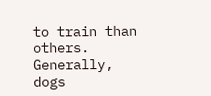to train than others. Generally, dogs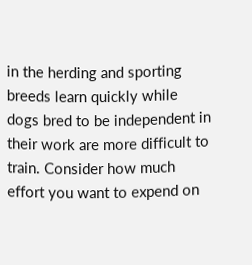in the herding and sporting breeds learn quickly while dogs bred to be independent in their work are more difficult to train. Consider how much effort you want to expend on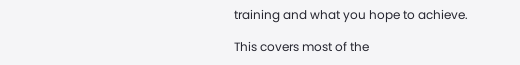training and what you hope to achieve.

This covers most of the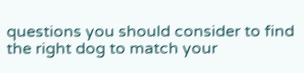questions you should consider to find the right dog to match your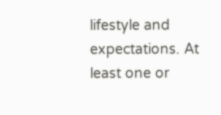lifestyle and expectations. At least one or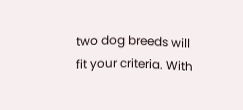two dog breeds will fit your criteria. With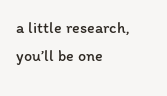a little research, you’ll be one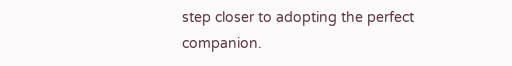step closer to adopting the perfect companion.